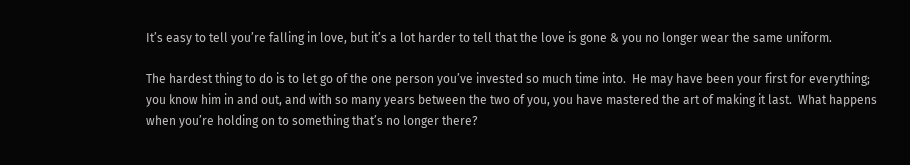It’s easy to tell you’re falling in love, but it’s a lot harder to tell that the love is gone & you no longer wear the same uniform.

The hardest thing to do is to let go of the one person you’ve invested so much time into.  He may have been your first for everything; you know him in and out, and with so many years between the two of you, you have mastered the art of making it last.  What happens when you’re holding on to something that’s no longer there?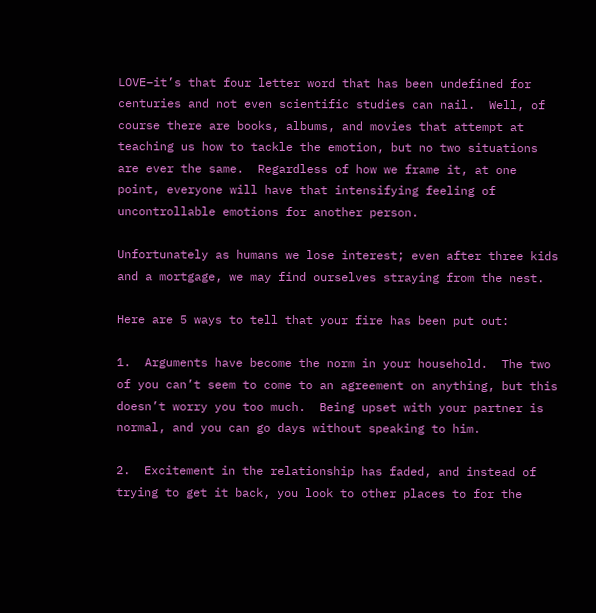LOVE–it’s that four letter word that has been undefined for centuries and not even scientific studies can nail.  Well, of course there are books, albums, and movies that attempt at teaching us how to tackle the emotion, but no two situations are ever the same.  Regardless of how we frame it, at one point, everyone will have that intensifying feeling of uncontrollable emotions for another person.

Unfortunately as humans we lose interest; even after three kids and a mortgage, we may find ourselves straying from the nest.

Here are 5 ways to tell that your fire has been put out:

1.  Arguments have become the norm in your household.  The two of you can’t seem to come to an agreement on anything, but this doesn’t worry you too much.  Being upset with your partner is normal, and you can go days without speaking to him.

2.  Excitement in the relationship has faded, and instead of trying to get it back, you look to other places to for the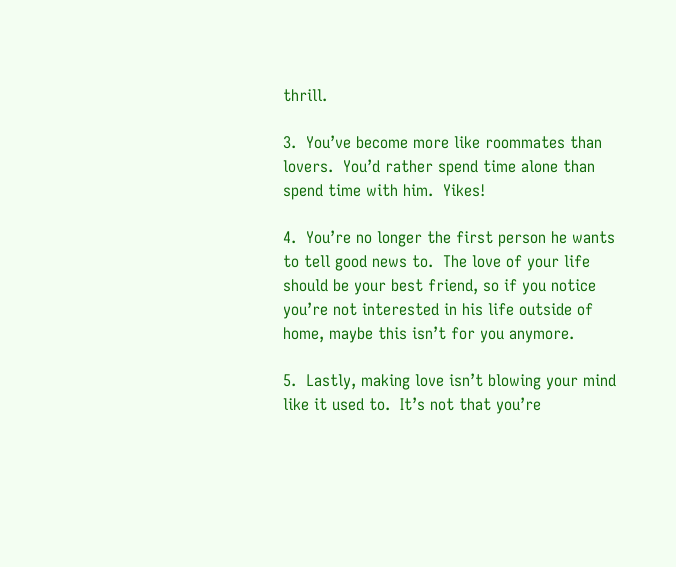thrill.

3.  You’ve become more like roommates than lovers.  You’d rather spend time alone than spend time with him.  Yikes!

4.  You’re no longer the first person he wants to tell good news to.  The love of your life should be your best friend, so if you notice you’re not interested in his life outside of home, maybe this isn’t for you anymore.

5.  Lastly, making love isn’t blowing your mind like it used to.  It’s not that you’re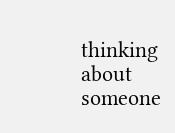thinking about someone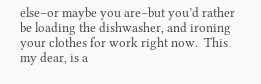else–or maybe you are–but you’d rather be loading the dishwasher, and ironing your clothes for work right now.  This my dear, is a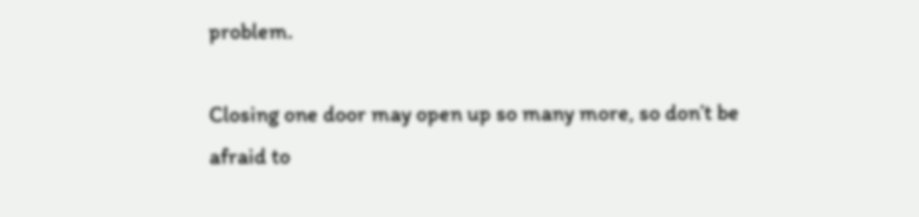problem.

Closing one door may open up so many more, so don’t be afraid to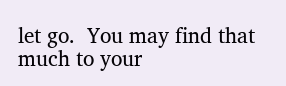let go.  You may find that much to your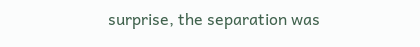surprise, the separation was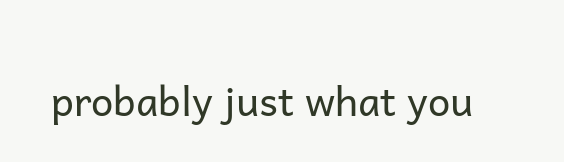probably just what you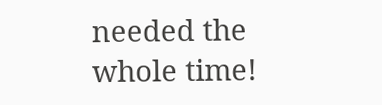needed the whole time!